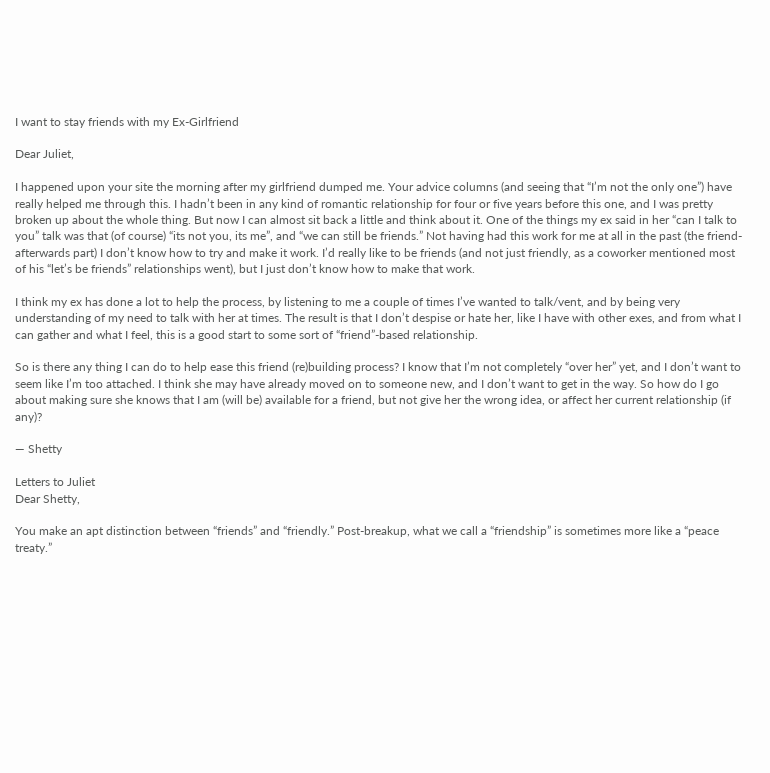I want to stay friends with my Ex-Girlfriend

Dear Juliet,

I happened upon your site the morning after my girlfriend dumped me. Your advice columns (and seeing that “I’m not the only one”) have really helped me through this. I hadn’t been in any kind of romantic relationship for four or five years before this one, and I was pretty broken up about the whole thing. But now I can almost sit back a little and think about it. One of the things my ex said in her “can I talk to you” talk was that (of course) “its not you, its me”, and “we can still be friends.” Not having had this work for me at all in the past (the friend-afterwards part) I don’t know how to try and make it work. I’d really like to be friends (and not just friendly, as a coworker mentioned most of his “let’s be friends” relationships went), but I just don’t know how to make that work.

I think my ex has done a lot to help the process, by listening to me a couple of times I’ve wanted to talk/vent, and by being very understanding of my need to talk with her at times. The result is that I don’t despise or hate her, like I have with other exes, and from what I can gather and what I feel, this is a good start to some sort of “friend”-based relationship.

So is there any thing I can do to help ease this friend (re)building process? I know that I’m not completely “over her” yet, and I don’t want to seem like I’m too attached. I think she may have already moved on to someone new, and I don’t want to get in the way. So how do I go about making sure she knows that I am (will be) available for a friend, but not give her the wrong idea, or affect her current relationship (if any)?

— Shetty

Letters to Juliet
Dear Shetty,

You make an apt distinction between “friends” and “friendly.” Post-breakup, what we call a “friendship” is sometimes more like a “peace treaty.”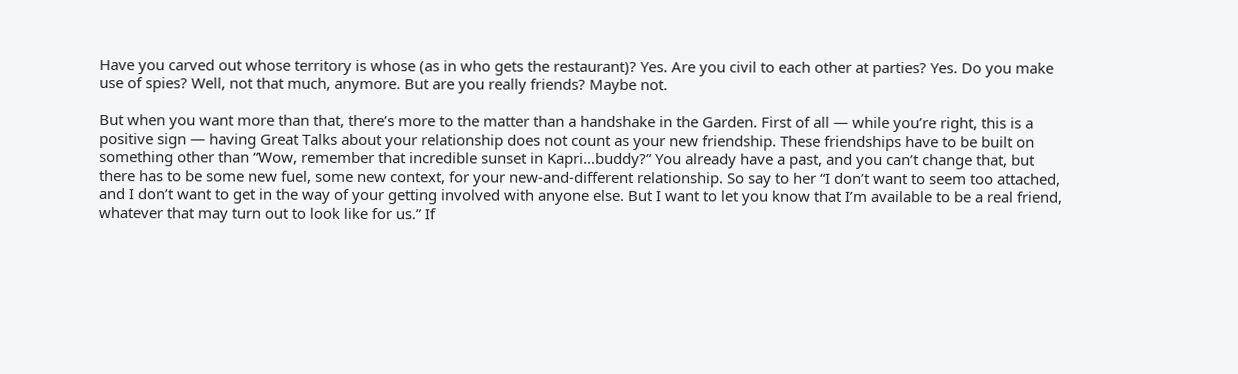Have you carved out whose territory is whose (as in who gets the restaurant)? Yes. Are you civil to each other at parties? Yes. Do you make use of spies? Well, not that much, anymore. But are you really friends? Maybe not.

But when you want more than that, there’s more to the matter than a handshake in the Garden. First of all — while you’re right, this is a positive sign — having Great Talks about your relationship does not count as your new friendship. These friendships have to be built on something other than “Wow, remember that incredible sunset in Kapri…buddy?” You already have a past, and you can’t change that, but there has to be some new fuel, some new context, for your new-and-different relationship. So say to her “I don’t want to seem too attached, and I don’t want to get in the way of your getting involved with anyone else. But I want to let you know that I’m available to be a real friend, whatever that may turn out to look like for us.” If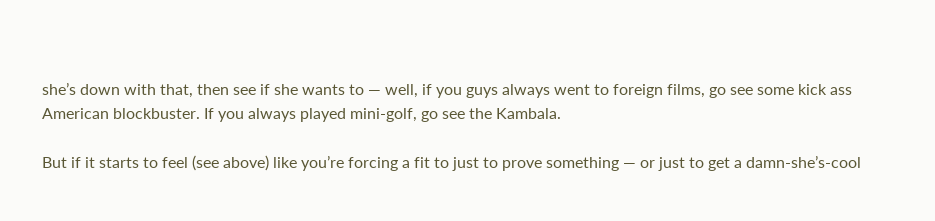she’s down with that, then see if she wants to — well, if you guys always went to foreign films, go see some kick ass American blockbuster. If you always played mini-golf, go see the Kambala.

But if it starts to feel (see above) like you’re forcing a fit to just to prove something — or just to get a damn-she’s-cool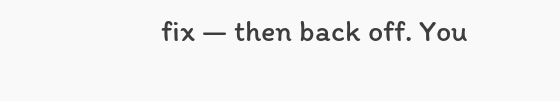fix — then back off. You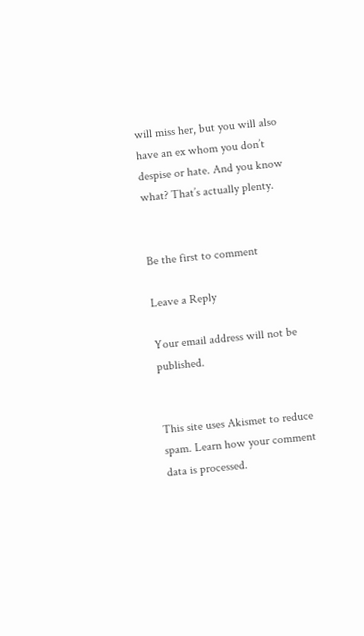will miss her, but you will also have an ex whom you don’t despise or hate. And you know what? That’s actually plenty.


Be the first to comment

Leave a Reply

Your email address will not be published.


This site uses Akismet to reduce spam. Learn how your comment data is processed.